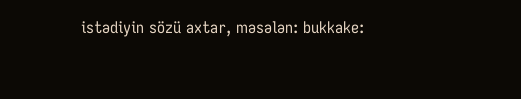istədiyin sözü axtar, məsələn: bukkake: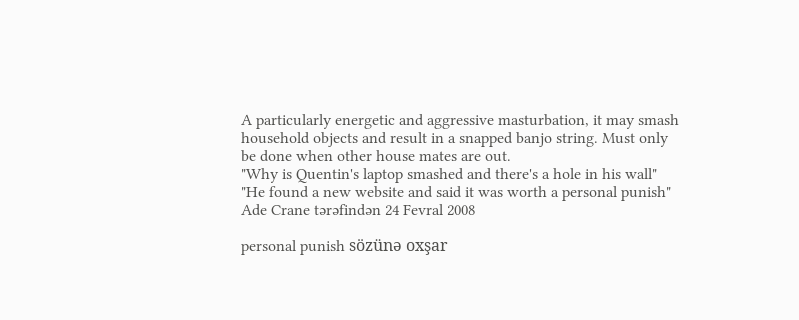A particularly energetic and aggressive masturbation, it may smash household objects and result in a snapped banjo string. Must only be done when other house mates are out.
"Why is Quentin's laptop smashed and there's a hole in his wall"
"He found a new website and said it was worth a personal punish"
Ade Crane tərəfindən 24 Fevral 2008

personal punish sözünə oxşar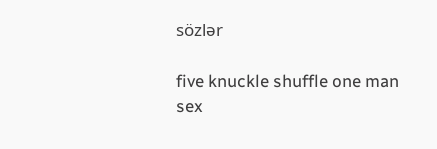sözlər

five knuckle shuffle one man sex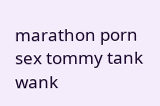marathon porn sex tommy tank wank